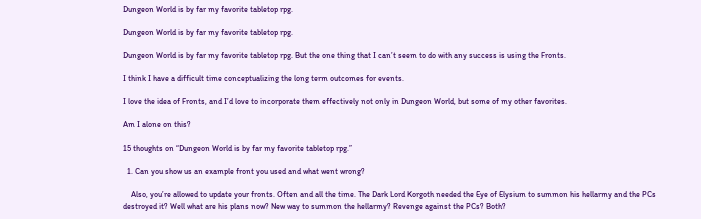Dungeon World is by far my favorite tabletop rpg.

Dungeon World is by far my favorite tabletop rpg.

Dungeon World is by far my favorite tabletop rpg. But the one thing that I can’t seem to do with any success is using the Fronts.

I think I have a difficult time conceptualizing the long term outcomes for events.

I love the idea of Fronts, and I’d love to incorporate them effectively not only in Dungeon World, but some of my other favorites.

Am I alone on this?

15 thoughts on “Dungeon World is by far my favorite tabletop rpg.”

  1. Can you show us an example front you used and what went wrong?

    Also, you’re allowed to update your fronts. Often and all the time. The Dark Lord Korgoth needed the Eye of Elysium to summon his hellarmy and the PCs destroyed it? Well what are his plans now? New way to summon the hellarmy? Revenge against the PCs? Both?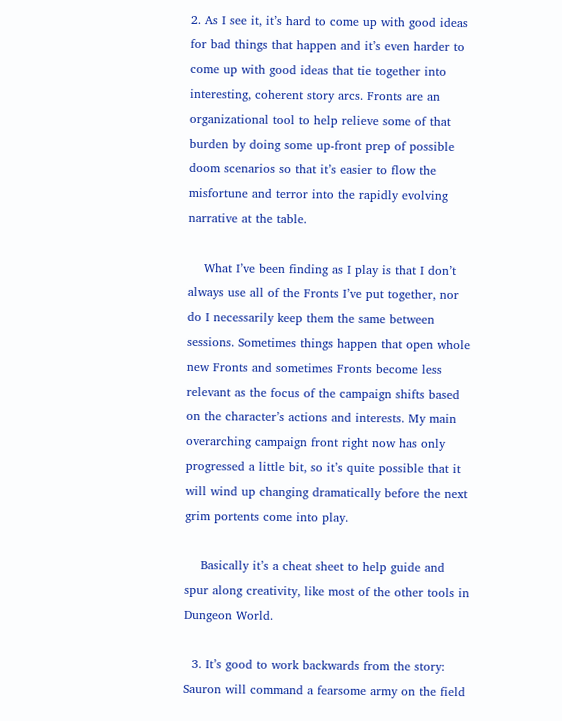2. As I see it, it’s hard to come up with good ideas for bad things that happen and it’s even harder to come up with good ideas that tie together into interesting, coherent story arcs. Fronts are an organizational tool to help relieve some of that burden by doing some up-front prep of possible doom scenarios so that it’s easier to flow the misfortune and terror into the rapidly evolving narrative at the table.

    What I’ve been finding as I play is that I don’t always use all of the Fronts I’ve put together, nor do I necessarily keep them the same between sessions. Sometimes things happen that open whole new Fronts and sometimes Fronts become less relevant as the focus of the campaign shifts based on the character’s actions and interests. My main overarching campaign front right now has only progressed a little bit, so it’s quite possible that it will wind up changing dramatically before the next grim portents come into play.

    Basically it’s a cheat sheet to help guide and spur along creativity, like most of the other tools in Dungeon World.

  3. It’s good to work backwards from the story: Sauron will command a fearsome army on the field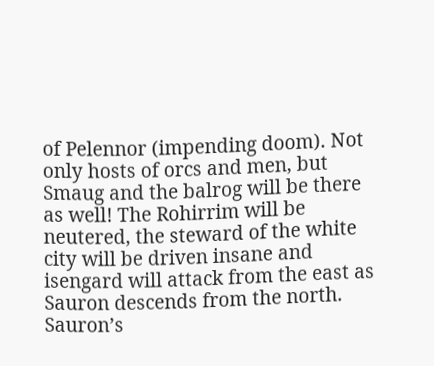of Pelennor (impending doom). Not only hosts of orcs and men, but Smaug and the balrog will be there as well! The Rohirrim will be neutered, the steward of the white city will be driven insane and isengard will attack from the east as Sauron descends from the north. Sauron’s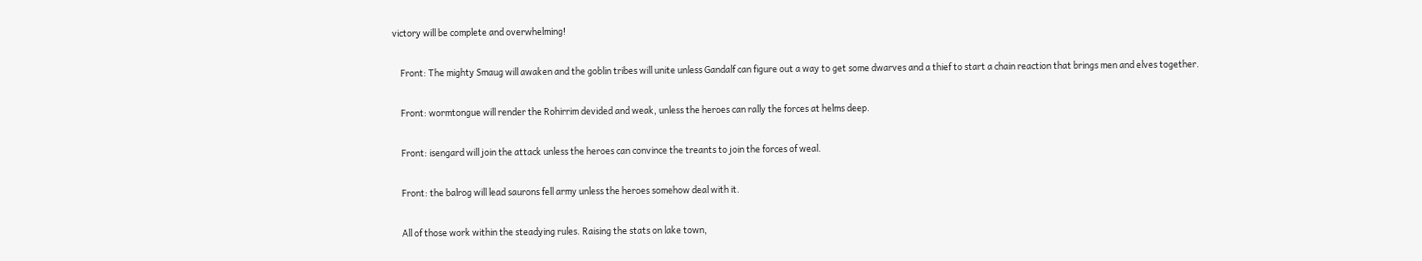victory will be complete and overwhelming!

    Front: The mighty Smaug will awaken and the goblin tribes will unite unless Gandalf can figure out a way to get some dwarves and a thief to start a chain reaction that brings men and elves together.

    Front: wormtongue will render the Rohirrim devided and weak, unless the heroes can rally the forces at helms deep.

    Front: isengard will join the attack unless the heroes can convince the treants to join the forces of weal.

    Front: the balrog will lead saurons fell army unless the heroes somehow deal with it.

    All of those work within the steadying rules. Raising the stats on lake town,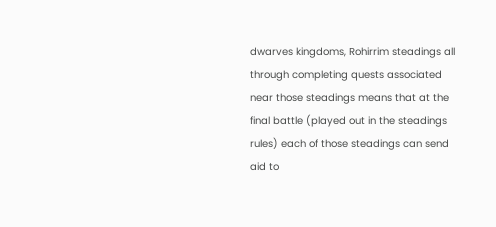dwarves kingdoms, Rohirrim steadings all through completing quests associated near those steadings means that at the final battle (played out in the steadings rules) each of those steadings can send aid to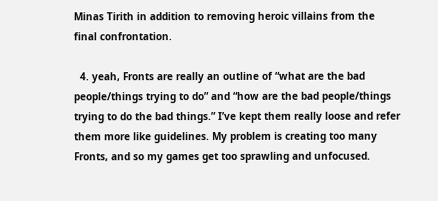Minas Tirith in addition to removing heroic villains from the final confrontation.

  4. yeah, Fronts are really an outline of “what are the bad people/things trying to do” and “how are the bad people/things trying to do the bad things.” I’ve kept them really loose and refer them more like guidelines. My problem is creating too many Fronts, and so my games get too sprawling and unfocused.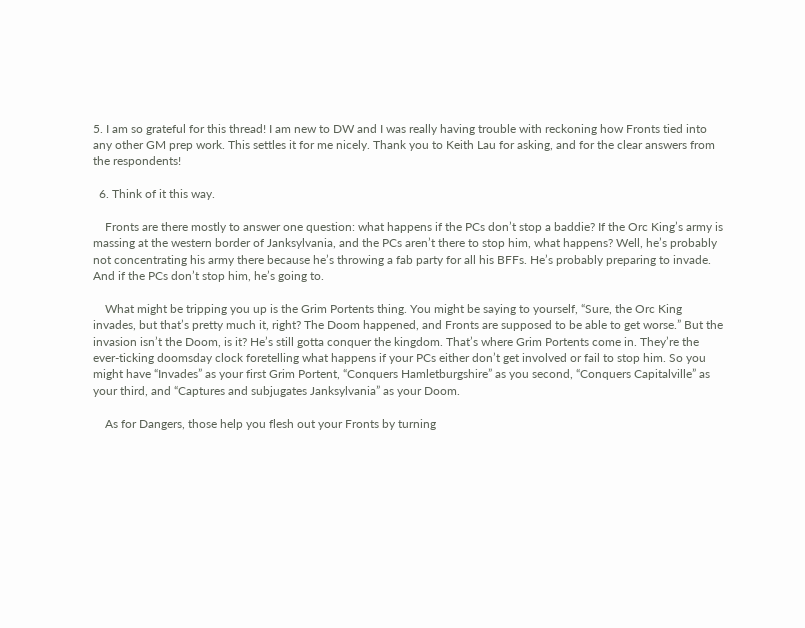5. I am so grateful for this thread! I am new to DW and I was really having trouble with reckoning how Fronts tied into any other GM prep work. This settles it for me nicely. Thank you to Keith Lau for asking, and for the clear answers from the respondents!

  6. Think of it this way.

    Fronts are there mostly to answer one question: what happens if the PCs don’t stop a baddie? If the Orc King’s army is massing at the western border of Janksylvania, and the PCs aren’t there to stop him, what happens? Well, he’s probably not concentrating his army there because he’s throwing a fab party for all his BFFs. He’s probably preparing to invade. And if the PCs don’t stop him, he’s going to.

    What might be tripping you up is the Grim Portents thing. You might be saying to yourself, “Sure, the Orc King invades, but that’s pretty much it, right? The Doom happened, and Fronts are supposed to be able to get worse.” But the invasion isn’t the Doom, is it? He’s still gotta conquer the kingdom. That’s where Grim Portents come in. They’re the ever-ticking doomsday clock foretelling what happens if your PCs either don’t get involved or fail to stop him. So you might have “Invades” as your first Grim Portent, “Conquers Hamletburgshire” as you second, “Conquers Capitalville” as your third, and “Captures and subjugates Janksylvania” as your Doom.

    As for Dangers, those help you flesh out your Fronts by turning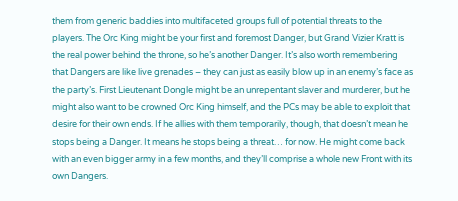them from generic baddies into multifaceted groups full of potential threats to the players. The Orc King might be your first and foremost Danger, but Grand Vizier Kratt is the real power behind the throne, so he’s another Danger. It’s also worth remembering that Dangers are like live grenades – they can just as easily blow up in an enemy’s face as the party’s. First Lieutenant Dongle might be an unrepentant slaver and murderer, but he might also want to be crowned Orc King himself, and the PCs may be able to exploit that desire for their own ends. If he allies with them temporarily, though, that doesn’t mean he stops being a Danger. It means he stops being a threat… for now. He might come back with an even bigger army in a few months, and they’ll comprise a whole new Front with its own Dangers.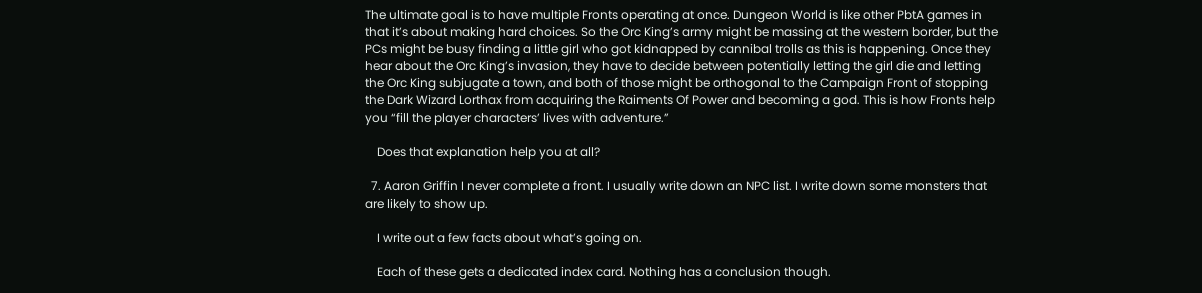The ultimate goal is to have multiple Fronts operating at once. Dungeon World is like other PbtA games in that it’s about making hard choices. So the Orc King’s army might be massing at the western border, but the PCs might be busy finding a little girl who got kidnapped by cannibal trolls as this is happening. Once they hear about the Orc King’s invasion, they have to decide between potentially letting the girl die and letting the Orc King subjugate a town, and both of those might be orthogonal to the Campaign Front of stopping the Dark Wizard Lorthax from acquiring the Raiments Of Power and becoming a god. This is how Fronts help you “fill the player characters’ lives with adventure.”

    Does that explanation help you at all?

  7. Aaron Griffin I never complete a front. I usually write down an NPC list. I write down some monsters that are likely to show up.

    I write out a few facts about what’s going on.

    Each of these gets a dedicated index card. Nothing has a conclusion though.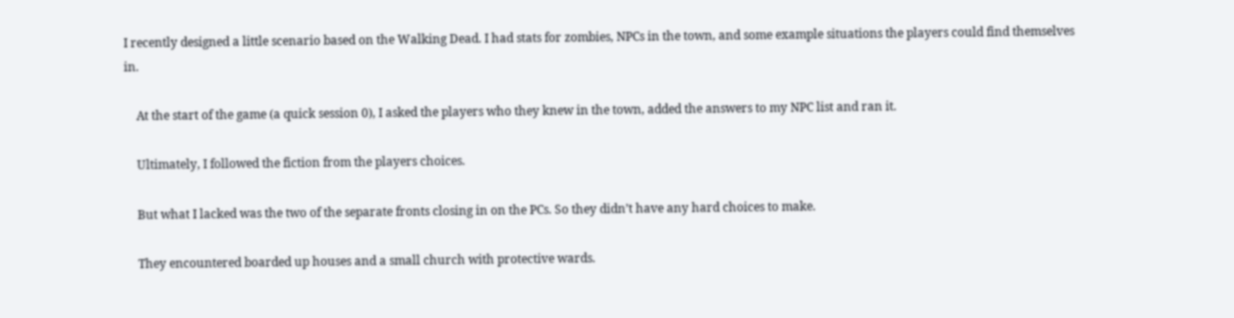I recently designed a little scenario based on the Walking Dead. I had stats for zombies, NPCs in the town, and some example situations the players could find themselves in.

    At the start of the game (a quick session 0), I asked the players who they knew in the town, added the answers to my NPC list and ran it.

    Ultimately, I followed the fiction from the players choices.

    But what I lacked was the two of the separate fronts closing in on the PCs. So they didn’t have any hard choices to make.

    They encountered boarded up houses and a small church with protective wards.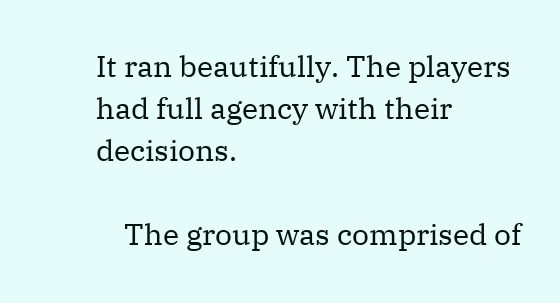It ran beautifully. The players had full agency with their decisions.

    The group was comprised of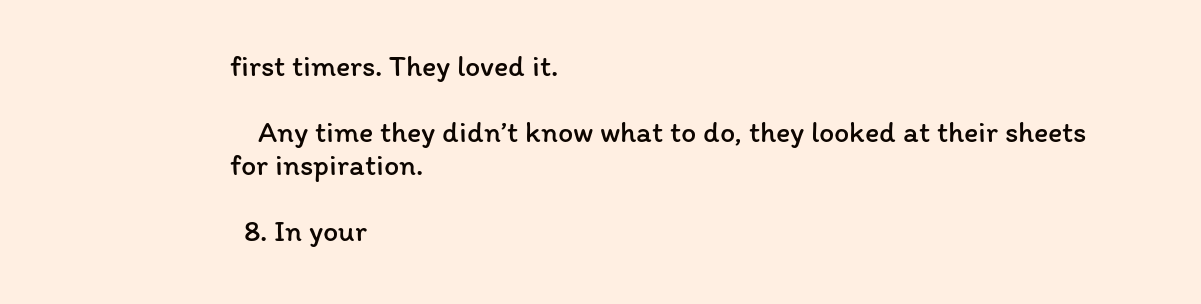first timers. They loved it.

    Any time they didn’t know what to do, they looked at their sheets for inspiration.

  8. In your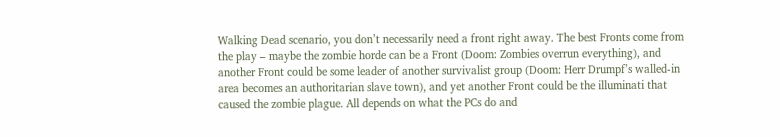Walking Dead scenario, you don’t necessarily need a front right away. The best Fronts come from the play – maybe the zombie horde can be a Front (Doom: Zombies overrun everything), and another Front could be some leader of another survivalist group (Doom: Herr Drumpf’s walled-in area becomes an authoritarian slave town), and yet another Front could be the illuminati that caused the zombie plague. All depends on what the PCs do and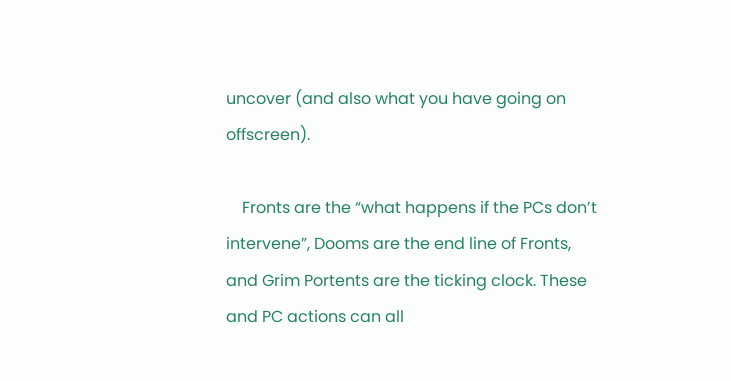uncover (and also what you have going on offscreen).

    Fronts are the “what happens if the PCs don’t intervene”, Dooms are the end line of Fronts, and Grim Portents are the ticking clock. These and PC actions can all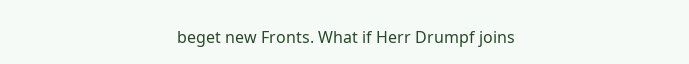beget new Fronts. What if Herr Drumpf joins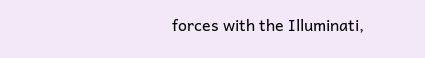forces with the Illuminati,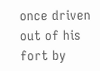once driven out of his fort by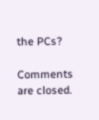the PCs?

Comments are closed.